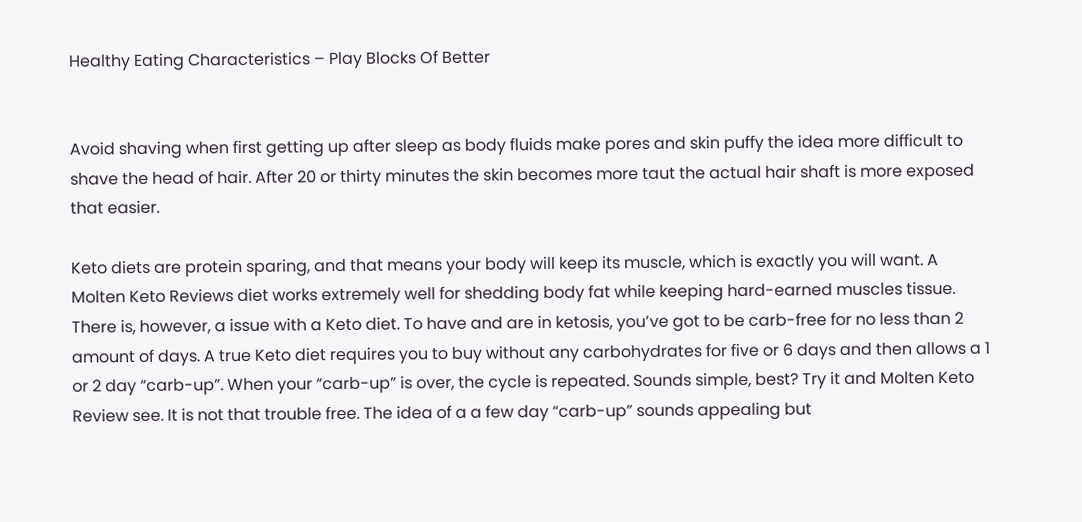Healthy Eating Characteristics – Play Blocks Of Better


Avoid shaving when first getting up after sleep as body fluids make pores and skin puffy the idea more difficult to shave the head of hair. After 20 or thirty minutes the skin becomes more taut the actual hair shaft is more exposed that easier.

Keto diets are protein sparing, and that means your body will keep its muscle, which is exactly you will want. A Molten Keto Reviews diet works extremely well for shedding body fat while keeping hard-earned muscles tissue. There is, however, a issue with a Keto diet. To have and are in ketosis, you’ve got to be carb-free for no less than 2 amount of days. A true Keto diet requires you to buy without any carbohydrates for five or 6 days and then allows a 1 or 2 day “carb-up”. When your “carb-up” is over, the cycle is repeated. Sounds simple, best? Try it and Molten Keto Review see. It is not that trouble free. The idea of a a few day “carb-up” sounds appealing but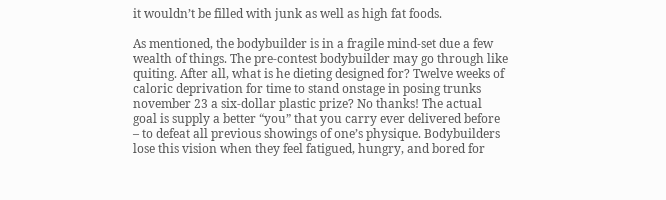it wouldn’t be filled with junk as well as high fat foods.

As mentioned, the bodybuilder is in a fragile mind-set due a few wealth of things. The pre-contest bodybuilder may go through like quiting. After all, what is he dieting designed for? Twelve weeks of caloric deprivation for time to stand onstage in posing trunks november 23 a six-dollar plastic prize? No thanks! The actual goal is supply a better “you” that you carry ever delivered before – to defeat all previous showings of one’s physique. Bodybuilders lose this vision when they feel fatigued, hungry, and bored for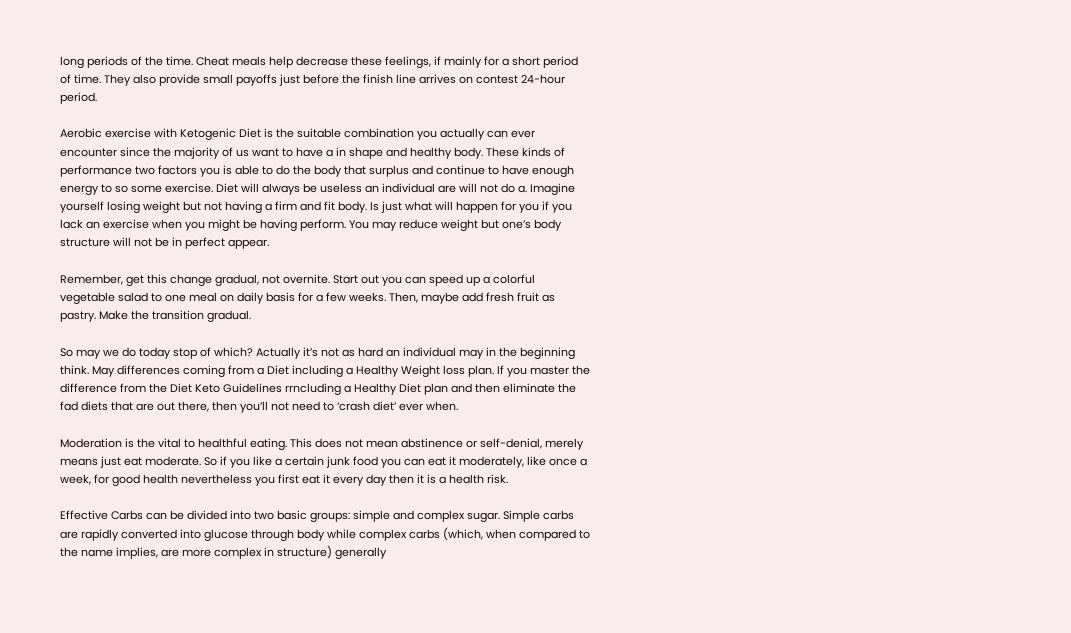long periods of the time. Cheat meals help decrease these feelings, if mainly for a short period of time. They also provide small payoffs just before the finish line arrives on contest 24-hour period.

Aerobic exercise with Ketogenic Diet is the suitable combination you actually can ever encounter since the majority of us want to have a in shape and healthy body. These kinds of performance two factors you is able to do the body that surplus and continue to have enough energy to so some exercise. Diet will always be useless an individual are will not do a. Imagine yourself losing weight but not having a firm and fit body. Is just what will happen for you if you lack an exercise when you might be having perform. You may reduce weight but one’s body structure will not be in perfect appear.

Remember, get this change gradual, not overnite. Start out you can speed up a colorful vegetable salad to one meal on daily basis for a few weeks. Then, maybe add fresh fruit as pastry. Make the transition gradual.

So may we do today stop of which? Actually it’s not as hard an individual may in the beginning think. May differences coming from a Diet including a Healthy Weight loss plan. If you master the difference from the Diet Keto Guidelines rrncluding a Healthy Diet plan and then eliminate the fad diets that are out there, then you’ll not need to ‘crash diet’ ever when.

Moderation is the vital to healthful eating. This does not mean abstinence or self-denial, merely means just eat moderate. So if you like a certain junk food you can eat it moderately, like once a week, for good health nevertheless you first eat it every day then it is a health risk.

Effective Carbs can be divided into two basic groups: simple and complex sugar. Simple carbs are rapidly converted into glucose through body while complex carbs (which, when compared to the name implies, are more complex in structure) generally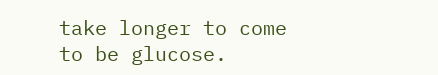take longer to come to be glucose.